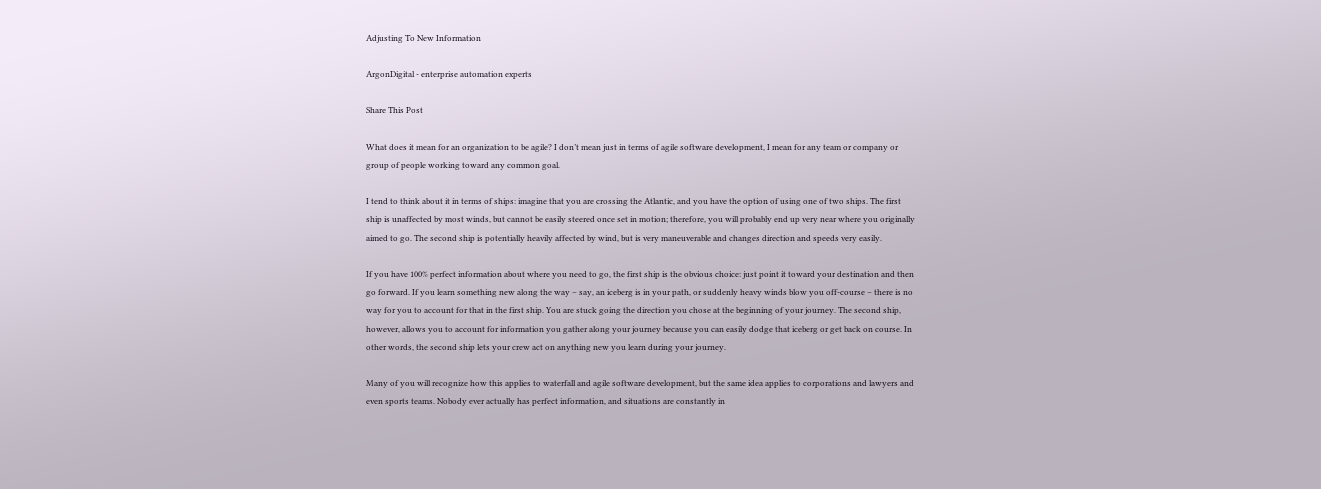Adjusting To New Information

ArgonDigital - enterprise automation experts

Share This Post

What does it mean for an organization to be agile? I don’t mean just in terms of agile software development, I mean for any team or company or group of people working toward any common goal.

I tend to think about it in terms of ships: imagine that you are crossing the Atlantic, and you have the option of using one of two ships. The first ship is unaffected by most winds, but cannot be easily steered once set in motion; therefore, you will probably end up very near where you originally aimed to go. The second ship is potentially heavily affected by wind, but is very maneuverable and changes direction and speeds very easily.

If you have 100% perfect information about where you need to go, the first ship is the obvious choice: just point it toward your destination and then go forward. If you learn something new along the way – say, an iceberg is in your path, or suddenly heavy winds blow you off-course – there is no way for you to account for that in the first ship. You are stuck going the direction you chose at the beginning of your journey. The second ship, however, allows you to account for information you gather along your journey because you can easily dodge that iceberg or get back on course. In other words, the second ship lets your crew act on anything new you learn during your journey.

Many of you will recognize how this applies to waterfall and agile software development, but the same idea applies to corporations and lawyers and even sports teams. Nobody ever actually has perfect information, and situations are constantly in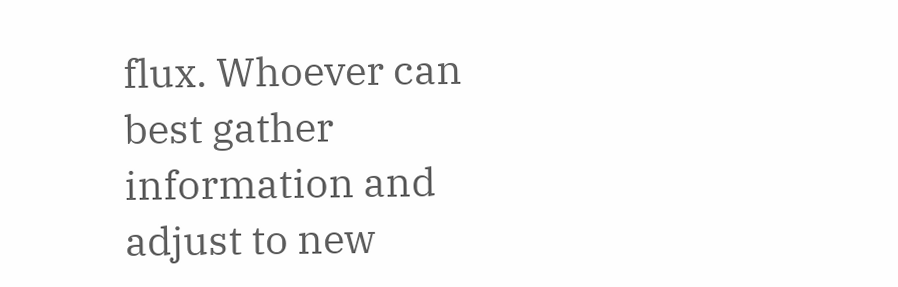flux. Whoever can best gather information and adjust to new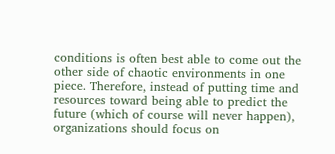conditions is often best able to come out the other side of chaotic environments in one piece. Therefore, instead of putting time and resources toward being able to predict the future (which of course will never happen), organizations should focus on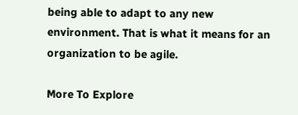being able to adapt to any new environment. That is what it means for an organization to be agile.

More To Explore